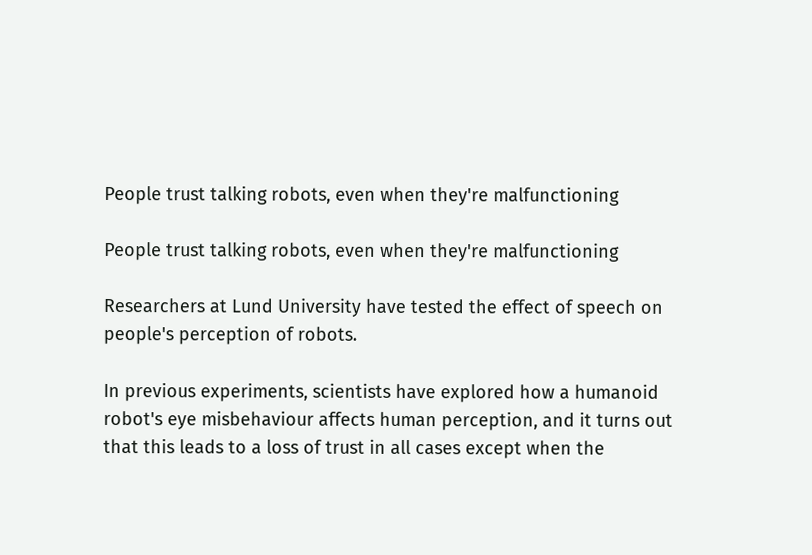People trust talking robots, even when they're malfunctioning

People trust talking robots, even when they're malfunctioning

Researchers at Lund University have tested the effect of speech on people's perception of robots.

In previous experiments, scientists have explored how a humanoid robot's eye misbehaviour affects human perception, and it turns out that this leads to a loss of trust in all cases except when the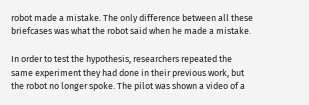robot made a mistake. The only difference between all these briefcases was what the robot said when he made a mistake.

In order to test the hypothesis, researchers repeated the same experiment they had done in their previous work, but the robot no longer spoke. The pilot was shown a video of a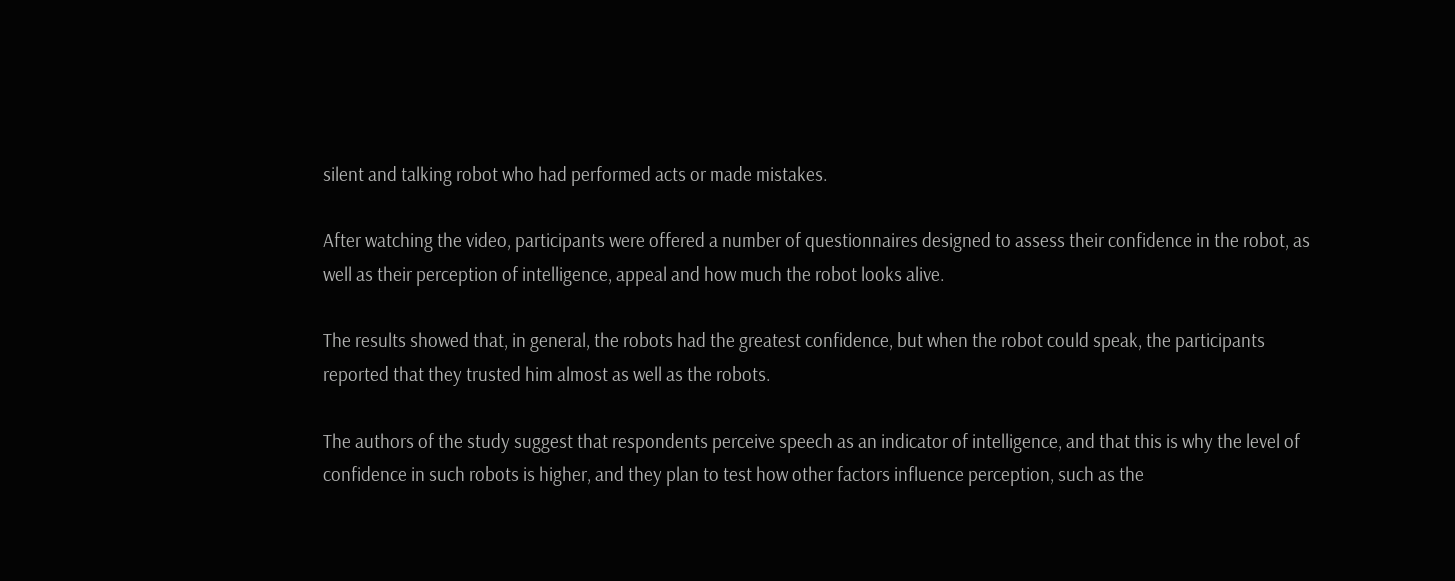silent and talking robot who had performed acts or made mistakes.

After watching the video, participants were offered a number of questionnaires designed to assess their confidence in the robot, as well as their perception of intelligence, appeal and how much the robot looks alive.

The results showed that, in general, the robots had the greatest confidence, but when the robot could speak, the participants reported that they trusted him almost as well as the robots.

The authors of the study suggest that respondents perceive speech as an indicator of intelligence, and that this is why the level of confidence in such robots is higher, and they plan to test how other factors influence perception, such as the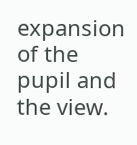expansion of the pupil and the view.